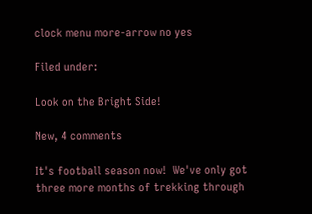clock menu more-arrow no yes

Filed under:

Look on the Bright Side!

New, 4 comments

It's football season now!  We've only got three more months of trekking through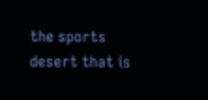the sports desert that is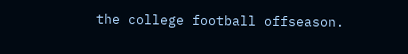the college football offseason.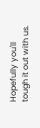Hopefully you'll tough it out with us.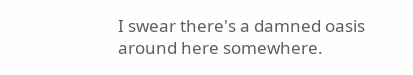I swear there's a damned oasis around here somewhere.